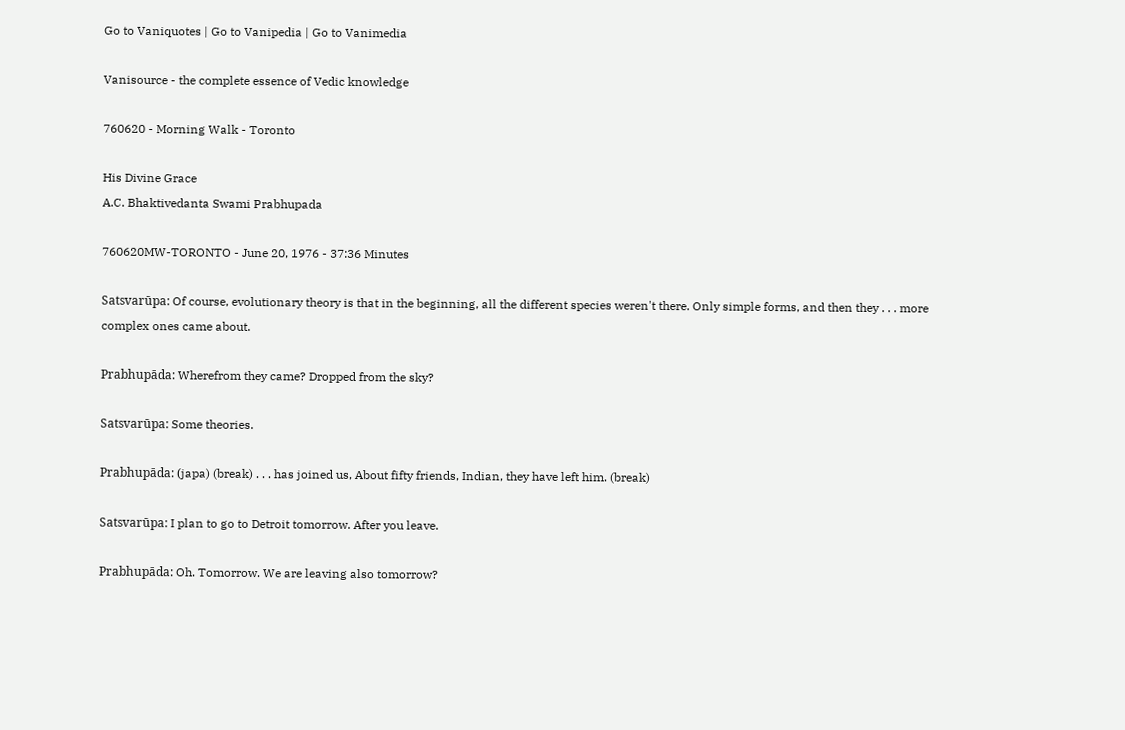Go to Vaniquotes | Go to Vanipedia | Go to Vanimedia

Vanisource - the complete essence of Vedic knowledge

760620 - Morning Walk - Toronto

His Divine Grace
A.C. Bhaktivedanta Swami Prabhupada

760620MW-TORONTO - June 20, 1976 - 37:36 Minutes

Satsvarūpa: Of course, evolutionary theory is that in the beginning, all the different species weren't there. Only simple forms, and then they . . . more complex ones came about.

Prabhupāda: Wherefrom they came? Dropped from the sky?

Satsvarūpa: Some theories.

Prabhupāda: (japa) (break) . . . has joined us, About fifty friends, Indian, they have left him. (break)

Satsvarūpa: I plan to go to Detroit tomorrow. After you leave.

Prabhupāda: Oh. Tomorrow. We are leaving also tomorrow?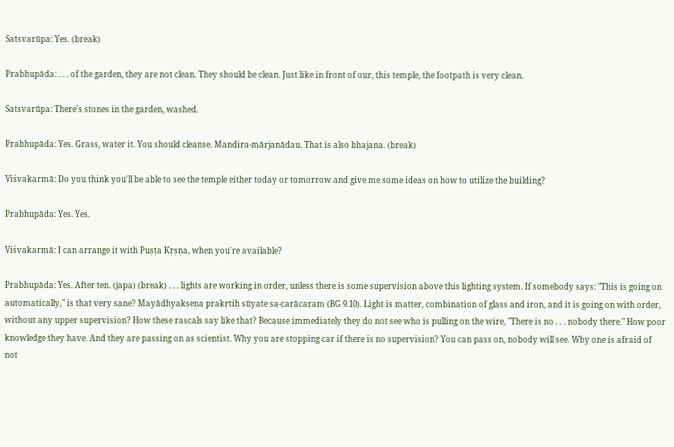Satsvarūpa: Yes. (break)

Prabhupāda: . . . of the garden, they are not clean. They should be clean. Just like in front of our, this temple, the footpath is very clean.

Satsvarūpa: There's stones in the garden, washed.

Prabhupāda: Yes. Grass, water it. You should cleanse. Mandira-mārjanādau. That is also bhajana. (break)

Viśvakarmā: Do you think you'll be able to see the temple either today or tomorrow and give me some ideas on how to utilize the building?

Prabhupāda: Yes. Yes.

Viśvakarmā: I can arrange it with Puṣṭa Kṛṣṇa, when you're available?

Prabhupāda: Yes. After ten. (japa) (break) . . . lights are working in order, unless there is some supervision above this lighting system. If somebody says: "This is going on automatically," is that very sane? Mayādhyakṣeṇa prakṛtiḥ sūyate sa-carācaram (BG 9.10). Light is matter, combination of glass and iron, and it is going on with order, without any upper supervision? How these rascals say like that? Because immediately they do not see who is pulling on the wire, "There is no . . . nobody there." How poor knowledge they have. And they are passing on as scientist. Why you are stopping car if there is no supervision? You can pass on, nobody will see. Why one is afraid of not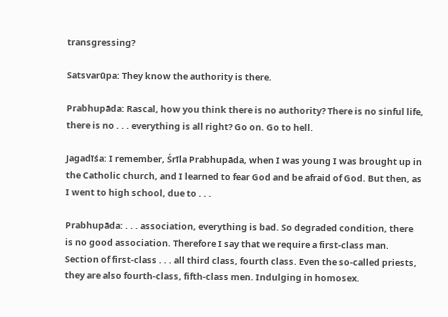transgressing?

Satsvarūpa: They know the authority is there.

Prabhupāda: Rascal, how you think there is no authority? There is no sinful life, there is no . . . everything is all right? Go on. Go to hell.

Jagadīśa: I remember, Śrīla Prabhupāda, when I was young I was brought up in the Catholic church, and I learned to fear God and be afraid of God. But then, as I went to high school, due to . . .

Prabhupāda: . . . association, everything is bad. So degraded condition, there is no good association. Therefore I say that we require a first-class man. Section of first-class . . . all third class, fourth class. Even the so-called priests, they are also fourth-class, fifth-class men. Indulging in homosex.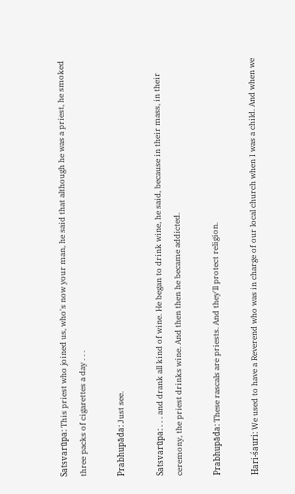Satsvarūpa: This priest who joined us, who's now your man, he said that although he was a priest, he smoked three packs of cigarettes a day . . .

Prabhupāda: Just see.

Satsvarūpa: . . . and drank all kind of wine. He began to drink wine, he said, because in their mass, in their ceremony, the priest drinks wine. And then then he became addicted.

Prabhupāda: These rascals are priests. And they'll protect religion.

Hari-śauri: We used to have a Reverend who was in charge of our local church when I was a child. And when we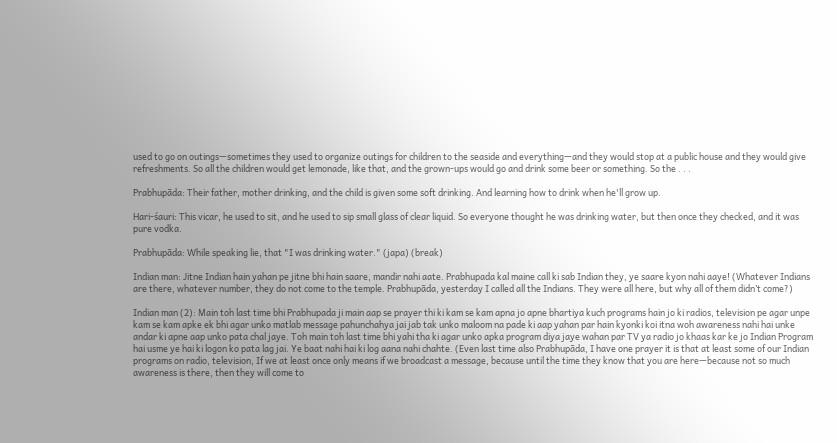used to go on outings—sometimes they used to organize outings for children to the seaside and everything—and they would stop at a public house and they would give refreshments. So all the children would get lemonade, like that, and the grown-ups would go and drink some beer or something. So the . . .

Prabhupāda: Their father, mother drinking, and the child is given some soft drinking. And learning how to drink when he'll grow up.

Hari-śauri: This vicar, he used to sit, and he used to sip small glass of clear liquid. So everyone thought he was drinking water, but then once they checked, and it was pure vodka.

Prabhupāda: While speaking lie, that "I was drinking water." (japa) (break)

Indian man: Jitne Indian hain yahan pe jitne bhi hain saare, mandir nahi aate. Prabhupada kal maine call ki sab Indian they, ye saare kyon nahi aaye! (Whatever Indians are there, whatever number, they do not come to the temple. Prabhupāda, yesterday I called all the Indians. They were all here, but why all of them didn’t come?)

Indian man (2): Main toh last time bhi Prabhupada ji main aap se prayer thi ki kam se kam apna jo apne bhartiya kuch programs hain jo ki radios, television pe agar unpe kam se kam apke ek bhi agar unko matlab message pahunchahya jai jab tak unko maloom na pade ki aap yahan par hain kyonki koi itna woh awareness nahi hai unke andar ki apne aap unko pata chal jaye. Toh main toh last time bhi yahi tha ki agar unko apka program diya jaye wahan par TV ya radio jo khaas kar ke jo Indian Program hai usme ye hai ki logon ko pata lag jai. Ye baat nahi hai ki log aana nahi chahte. (Even last time also Prabhupāda, I have one prayer it is that at least some of our Indian programs on radio, television, If we at least once only means if we broadcast a message, because until the time they know that you are here—because not so much awareness is there, then they will come to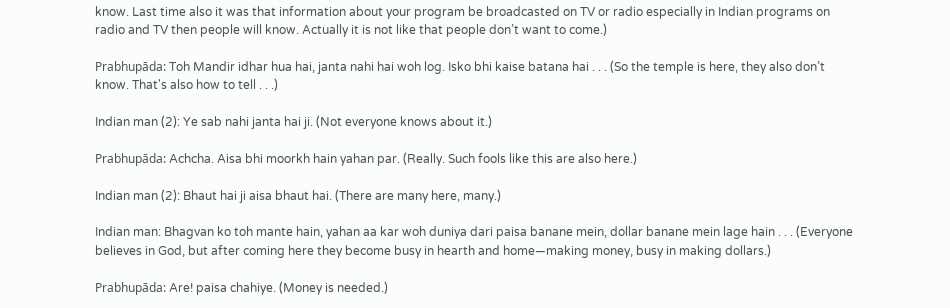know. Last time also it was that information about your program be broadcasted on TV or radio especially in Indian programs on radio and TV then people will know. Actually it is not like that people don’t want to come.)

Prabhupāda: Toh Mandir idhar hua hai, janta nahi hai woh log. Isko bhi kaise batana hai . . . (So the temple is here, they also don’t know. That's also how to tell . . .)

Indian man (2): Ye sab nahi janta hai ji. (Not everyone knows about it.)

Prabhupāda: Achcha. Aisa bhi moorkh hain yahan par. (Really. Such fools like this are also here.)

Indian man (2): Bhaut hai ji aisa bhaut hai. (There are many here, many.)

Indian man: Bhagvan ko toh mante hain, yahan aa kar woh duniya dari paisa banane mein, dollar banane mein lage hain . . . (Everyone believes in God, but after coming here they become busy in hearth and home—making money, busy in making dollars.)

Prabhupāda: Are! paisa chahiye. (Money is needed.)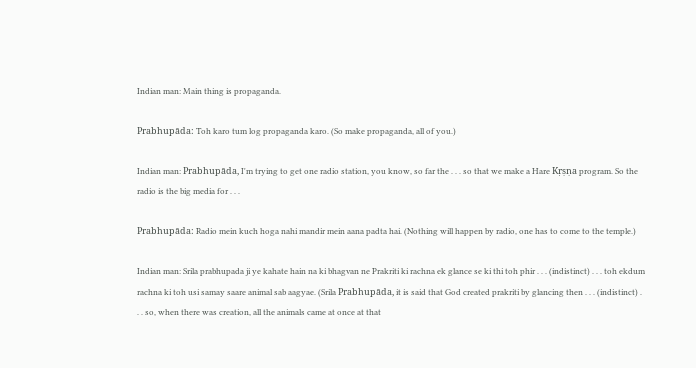Indian man: Main thing is propaganda.

Prabhupāda: Toh karo tum log propaganda karo. (So make propaganda, all of you.)

Indian man: Prabhupāda, I'm trying to get one radio station, you know, so far the . . . so that we make a Hare Kṛṣṇa program. So the radio is the big media for . . .

Prabhupāda: Radio mein kuch hoga nahi mandir mein aana padta hai. (Nothing will happen by radio, one has to come to the temple.)

Indian man: Srila prabhupada ji ye kahate hain na ki bhagvan ne Prakriti ki rachna ek glance se ki thi toh phir . . . (indistinct) . . . toh ekdum rachna ki toh usi samay saare animal sab aagyae. (Srila Prabhupāda, it is said that God created prakriti by glancing then . . . (indistinct) . . . so, when there was creation, all the animals came at once at that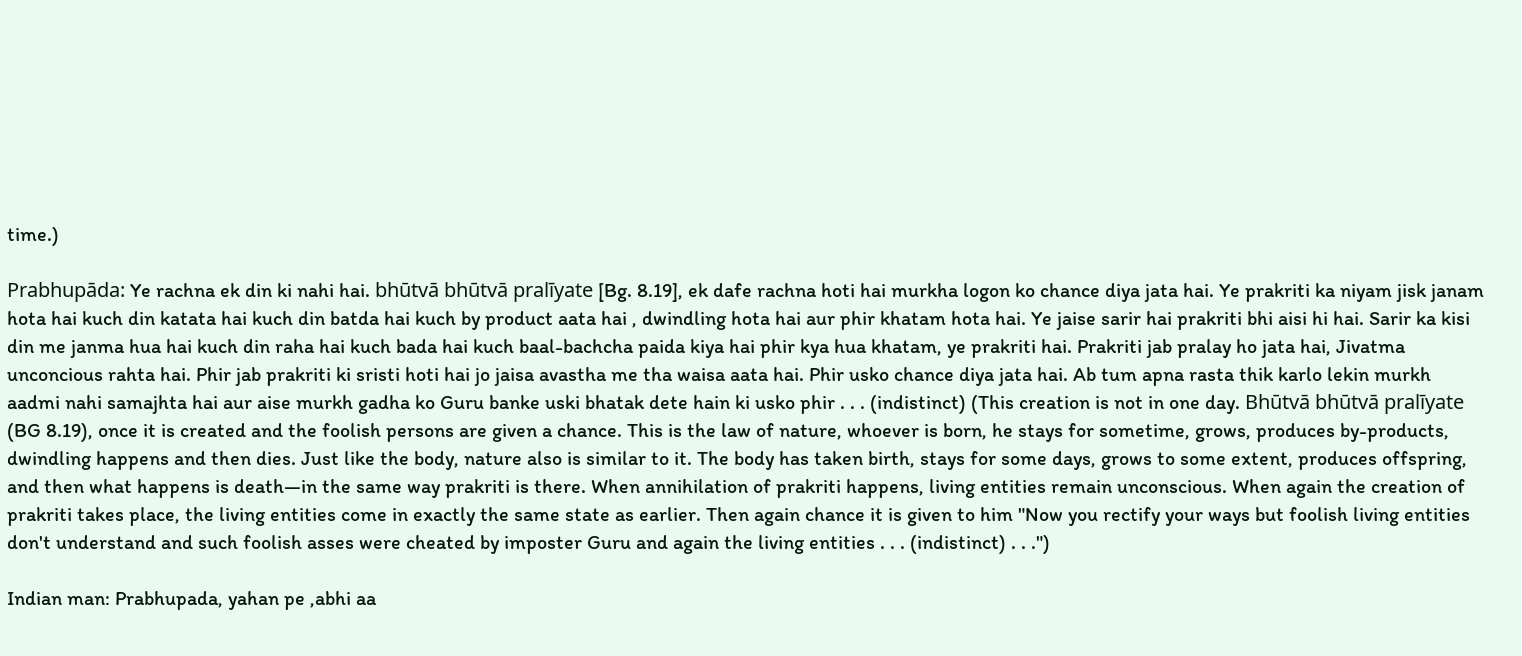time.)

Prabhupāda: Ye rachna ek din ki nahi hai. bhūtvā bhūtvā pralīyate [Bg. 8.19], ek dafe rachna hoti hai murkha logon ko chance diya jata hai. Ye prakriti ka niyam jisk janam hota hai kuch din katata hai kuch din batda hai kuch by product aata hai , dwindling hota hai aur phir khatam hota hai. Ye jaise sarir hai prakriti bhi aisi hi hai. Sarir ka kisi din me janma hua hai kuch din raha hai kuch bada hai kuch baal-bachcha paida kiya hai phir kya hua khatam, ye prakriti hai. Prakriti jab pralay ho jata hai, Jivatma unconcious rahta hai. Phir jab prakriti ki sristi hoti hai jo jaisa avastha me tha waisa aata hai. Phir usko chance diya jata hai. Ab tum apna rasta thik karlo lekin murkh aadmi nahi samajhta hai aur aise murkh gadha ko Guru banke uski bhatak dete hain ki usko phir . . . (indistinct) (This creation is not in one day. Bhūtvā bhūtvā pralīyate (BG 8.19), once it is created and the foolish persons are given a chance. This is the law of nature, whoever is born, he stays for sometime, grows, produces by-products, dwindling happens and then dies. Just like the body, nature also is similar to it. The body has taken birth, stays for some days, grows to some extent, produces offspring, and then what happens is death—in the same way prakriti is there. When annihilation of prakriti happens, living entities remain unconscious. When again the creation of prakriti takes place, the living entities come in exactly the same state as earlier. Then again chance it is given to him "Now you rectify your ways but foolish living entities don't understand and such foolish asses were cheated by imposter Guru and again the living entities . . . (indistinct) . . .")

Indian man: Prabhupada, yahan pe ,abhi aa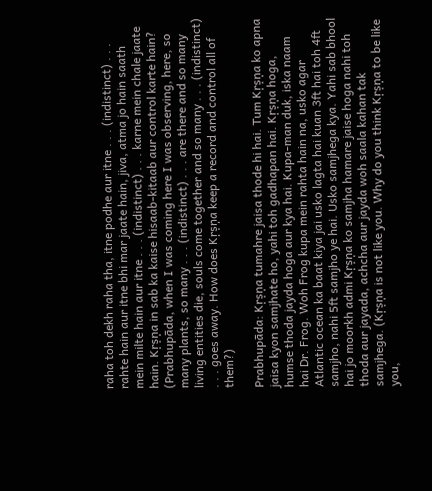raha toh dekh raha tha, itne podhe aur itne . . . (indistinct) . . . rahte hain aur itne bhi mar jaate hain, jiva, atma jo hain saath mein milte hain aur itne . . . (indistinct) . . . karne mein chale jaate hain. Kṛṣṇa in sab ka kaise hisaab-kitaab aur control karte hain? (Prabhupāda, when I was coming here I was observing, here, so many plants, so many . . . (indistinct) . . . are there and so many living entities die, souls come together and so many . . . (indistinct) . . . goes away. How does Kṛṣṇa keep a record and control all of them?)

Prabhupāda: Kṛṣṇa tumahre jaisa thode hi hai. Tum Kṛṣṇa ko apna jaisa kyon samjhate ho, yahi toh gadhapan hai. Kṛṣṇa hoga, humse thoda jayda hoga aur kya hai. Kupa-man duk, iska naam hai Dr. Frog. Woh Frog kupa mein rahta hain na, usko agar Atlantic ocean ka baat kiya jai usko lagta hai kuan 3ft hai toh 4ft samjho, nahi 5ft samjho ye hai. Usko samjhega kya. Yahi sab bhool hai jo moorkh admi Kṛṣṇa ko samjha hamare jaise hoga nahi toh thoda aur jayada, achcha aur jayda woh saala kahan tak samjhega. (Kṛṣṇa is not like you. Why do you think Kṛṣṇa to be like you,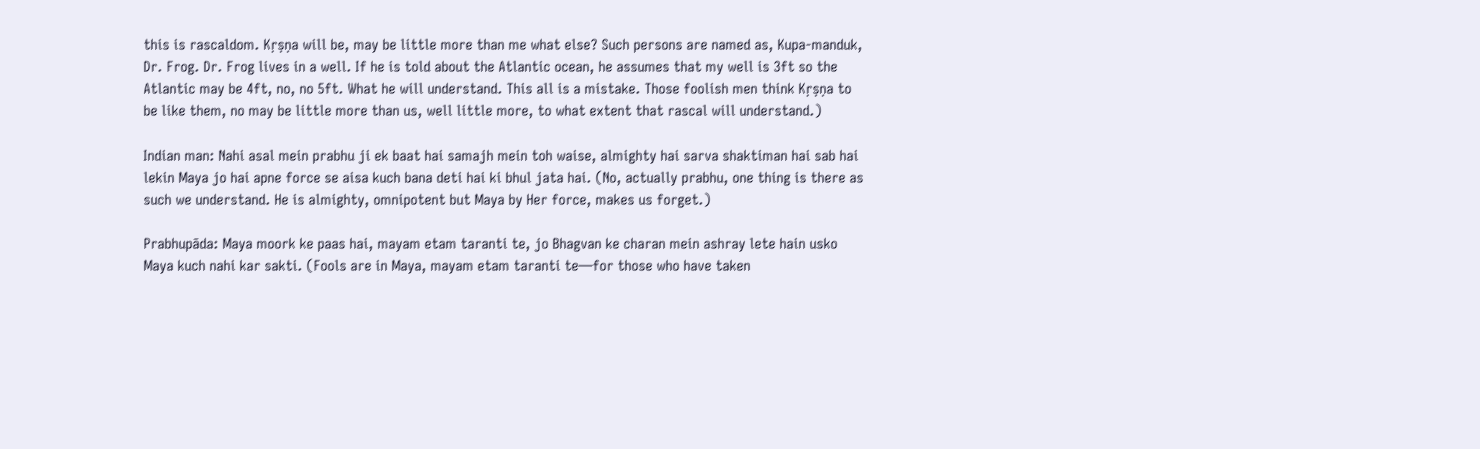this is rascaldom. Kṛṣṇa will be, may be little more than me what else? Such persons are named as, Kupa-manduk, Dr. Frog. Dr. Frog lives in a well. If he is told about the Atlantic ocean, he assumes that my well is 3ft so the Atlantic may be 4ft, no, no 5ft. What he will understand. This all is a mistake. Those foolish men think Kṛṣṇa to be like them, no may be little more than us, well little more, to what extent that rascal will understand.)

Indian man: Nahi asal mein prabhu ji ek baat hai samajh mein toh waise, almighty hai sarva shaktiman hai sab hai lekin Maya jo hai apne force se aisa kuch bana deti hai ki bhul jata hai. (No, actually prabhu, one thing is there as such we understand. He is almighty, omnipotent but Maya by Her force, makes us forget.)

Prabhupāda: Maya moork ke paas hai, mayam etam taranti te, jo Bhagvan ke charan mein ashray lete hain usko Maya kuch nahi kar sakti. (Fools are in Maya, mayam etam taranti te—for those who have taken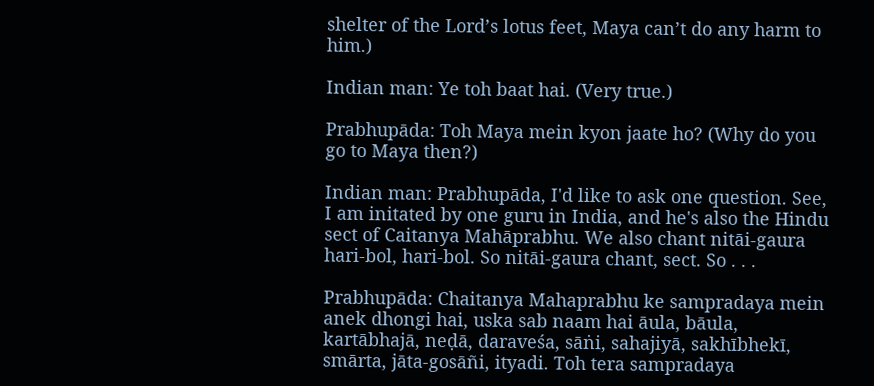shelter of the Lord’s lotus feet, Maya can’t do any harm to him.)

Indian man: Ye toh baat hai. (Very true.)

Prabhupāda: Toh Maya mein kyon jaate ho? (Why do you go to Maya then?)

Indian man: Prabhupāda, I'd like to ask one question. See, I am initated by one guru in India, and he's also the Hindu sect of Caitanya Mahāprabhu. We also chant nitāi-gaura hari-bol, hari-bol. So nitāi-gaura chant, sect. So . . .

Prabhupāda: Chaitanya Mahaprabhu ke sampradaya mein anek dhongi hai, uska sab naam hai āula, bāula, kartābhajā, neḍā, daraveśa, sāṅi, sahajiyā, sakhībhekī, smārta, jāta-gosāñi, ityadi. Toh tera sampradaya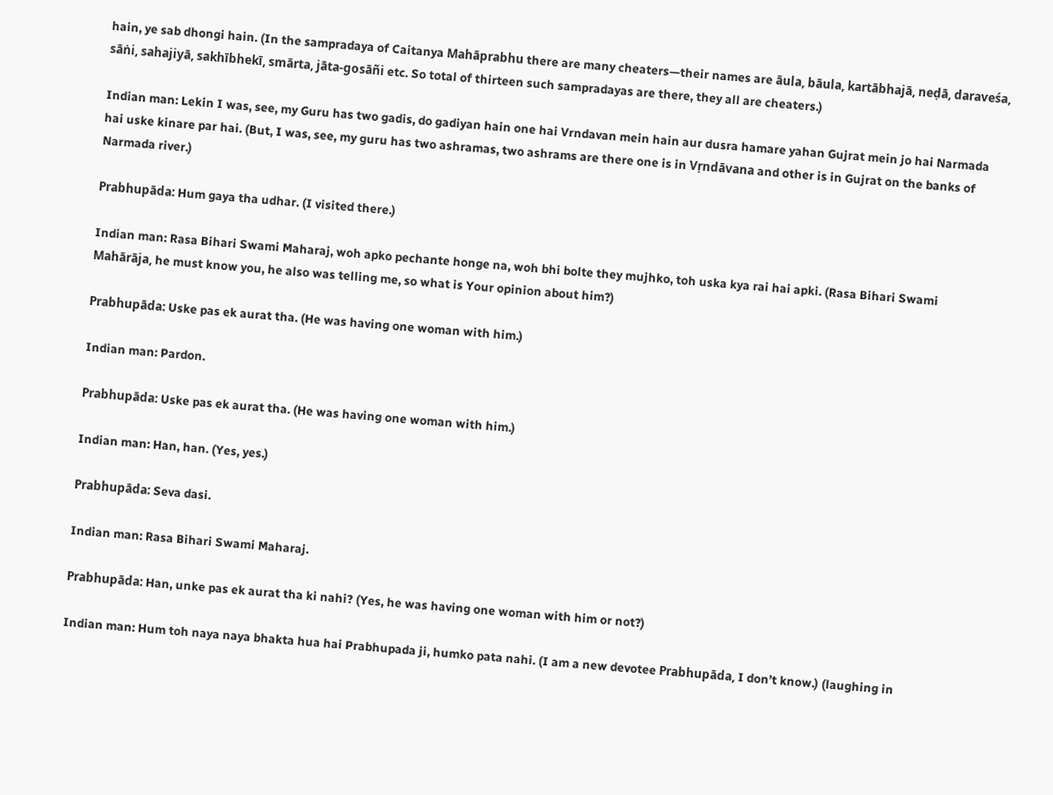hain, ye sab dhongi hain. (In the sampradaya of Caitanya Mahāprabhu there are many cheaters—their names are āula, bāula, kartābhajā, neḍā, daraveśa, sāṅi, sahajiyā, sakhībhekī, smārta, jāta-gosāñi etc. So total of thirteen such sampradayas are there, they all are cheaters.)

Indian man: Lekin I was, see, my Guru has two gadis, do gadiyan hain one hai Vrndavan mein hain aur dusra hamare yahan Gujrat mein jo hai Narmada hai uske kinare par hai. (But, I was, see, my guru has two ashramas, two ashrams are there one is in Vṛndāvana and other is in Gujrat on the banks of Narmada river.)

Prabhupāda: Hum gaya tha udhar. (I visited there.)

Indian man: Rasa Bihari Swami Maharaj, woh apko pechante honge na, woh bhi bolte they mujhko, toh uska kya rai hai apki. (Rasa Bihari Swami Mahārāja, he must know you, he also was telling me, so what is Your opinion about him?)

Prabhupāda: Uske pas ek aurat tha. (He was having one woman with him.)

Indian man: Pardon.

Prabhupāda: Uske pas ek aurat tha. (He was having one woman with him.)

Indian man: Han, han. (Yes, yes.)

Prabhupāda: Seva dasi.

Indian man: Rasa Bihari Swami Maharaj.

Prabhupāda: Han, unke pas ek aurat tha ki nahi? (Yes, he was having one woman with him or not?)

Indian man: Hum toh naya naya bhakta hua hai Prabhupada ji, humko pata nahi. (I am a new devotee Prabhupāda, I don’t know.) (laughing in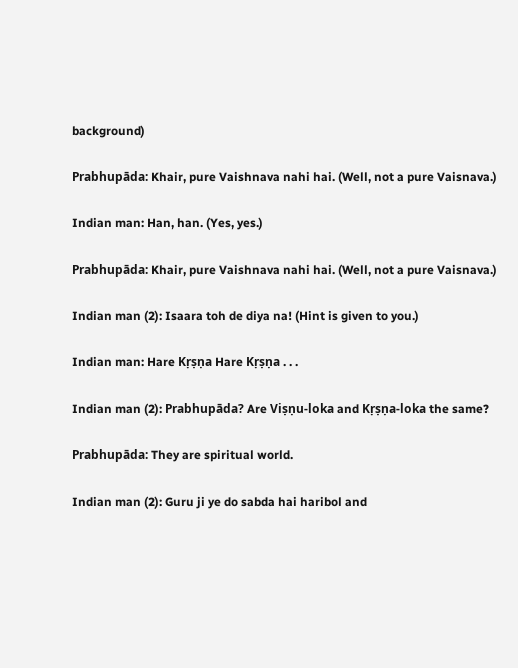background)

Prabhupāda: Khair, pure Vaishnava nahi hai. (Well, not a pure Vaisnava.)

Indian man: Han, han. (Yes, yes.)

Prabhupāda: Khair, pure Vaishnava nahi hai. (Well, not a pure Vaisnava.)

Indian man (2): Isaara toh de diya na! (Hint is given to you.)

Indian man: Hare Kṛṣṇa Hare Kṛṣṇa . . .

Indian man (2): Prabhupāda? Are Viṣṇu-loka and Kṛṣṇa-loka the same?

Prabhupāda: They are spiritual world.

Indian man (2): Guru ji ye do sabda hai haribol and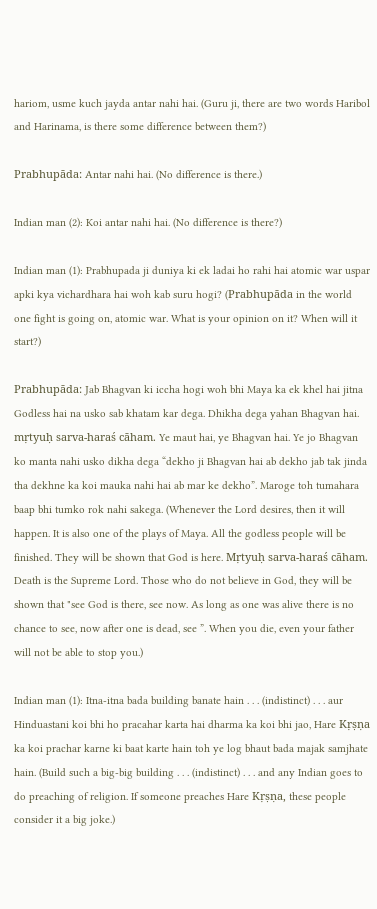hariom, usme kuch jayda antar nahi hai. (Guru ji, there are two words Haribol and Harinama, is there some difference between them?)

Prabhupāda: Antar nahi hai. (No difference is there.)

Indian man (2): Koi antar nahi hai. (No difference is there?)

Indian man (1): Prabhupada ji duniya ki ek ladai ho rahi hai atomic war uspar apki kya vichardhara hai woh kab suru hogi? (Prabhupāda in the world one fight is going on, atomic war. What is your opinion on it? When will it start?)

Prabhupāda: Jab Bhagvan ki iccha hogi woh bhi Maya ka ek khel hai jitna Godless hai na usko sab khatam kar dega. Dhikha dega yahan Bhagvan hai. mṛtyuḥ sarva-haraś cāham. Ye maut hai, ye Bhagvan hai. Ye jo Bhagvan ko manta nahi usko dikha dega “dekho ji Bhagvan hai ab dekho jab tak jinda tha dekhne ka koi mauka nahi hai ab mar ke dekho”. Maroge toh tumahara baap bhi tumko rok nahi sakega. (Whenever the Lord desires, then it will happen. It is also one of the plays of Maya. All the godless people will be finished. They will be shown that God is here. Mṛtyuḥ sarva-haraś cāham. Death is the Supreme Lord. Those who do not believe in God, they will be shown that "see God is there, see now. As long as one was alive there is no chance to see, now after one is dead, see ”. When you die, even your father will not be able to stop you.)

Indian man (1): Itna-itna bada building banate hain . . . (indistinct) . . . aur Hinduastani koi bhi ho pracahar karta hai dharma ka koi bhi jao, Hare Kṛṣṇa ka koi prachar karne ki baat karte hain toh ye log bhaut bada majak samjhate hain. (Build such a big-big building . . . (indistinct) . . . and any Indian goes to do preaching of religion. If someone preaches Hare Kṛṣṇa, these people consider it a big joke.)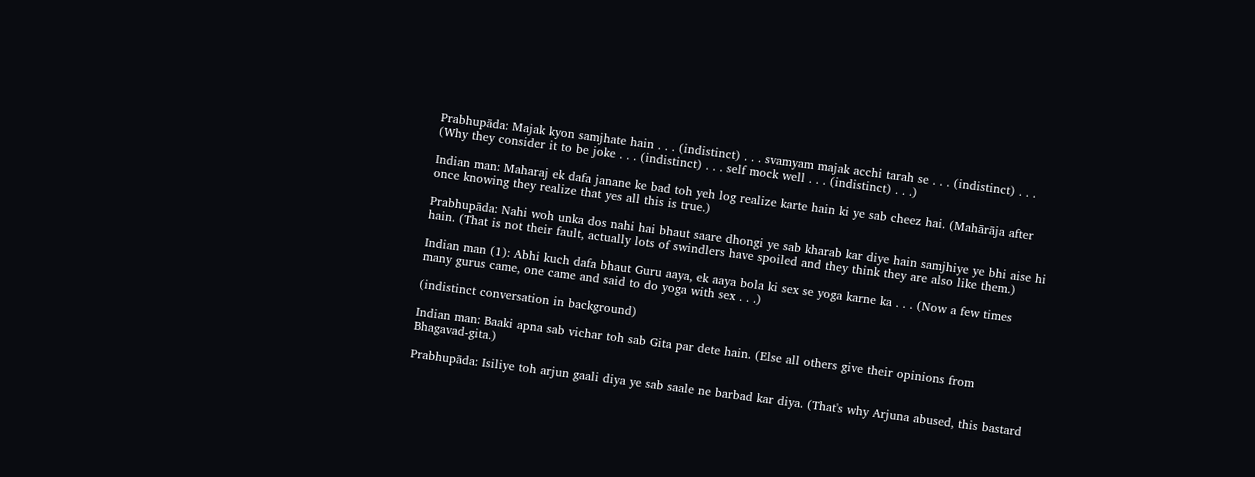Prabhupāda: Majak kyon samjhate hain . . . (indistinct) . . . svamyam majak acchi tarah se . . . (indistinct) . . . (Why they consider it to be joke . . . (indistinct) . . . self mock well . . . (indistinct) . . .)

Indian man: Maharaj ek dafa janane ke bad toh yeh log realize karte hain ki ye sab cheez hai. (Mahārāja after once knowing they realize that yes all this is true.)

Prabhupāda: Nahi woh unka dos nahi hai bhaut saare dhongi ye sab kharab kar diye hain samjhiye ye bhi aise hi hain. (That is not their fault, actually lots of swindlers have spoiled and they think they are also like them.)

Indian man (1): Abhi kuch dafa bhaut Guru aaya, ek aaya bola ki sex se yoga karne ka . . . (Now a few times many gurus came, one came and said to do yoga with sex . . .)

(indistinct conversation in background)

Indian man: Baaki apna sab vichar toh sab Gita par dete hain. (Else all others give their opinions from Bhagavad-gita.)

Prabhupāda: Isiliye toh arjun gaali diya ye sab saale ne barbad kar diya. (That's why Arjuna abused, this bastard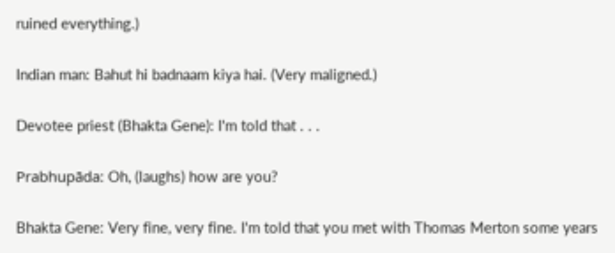ruined everything.)

Indian man: Bahut hi badnaam kiya hai. (Very maligned.)

Devotee priest (Bhakta Gene): I'm told that . . .

Prabhupāda: Oh, (laughs) how are you?

Bhakta Gene: Very fine, very fine. I'm told that you met with Thomas Merton some years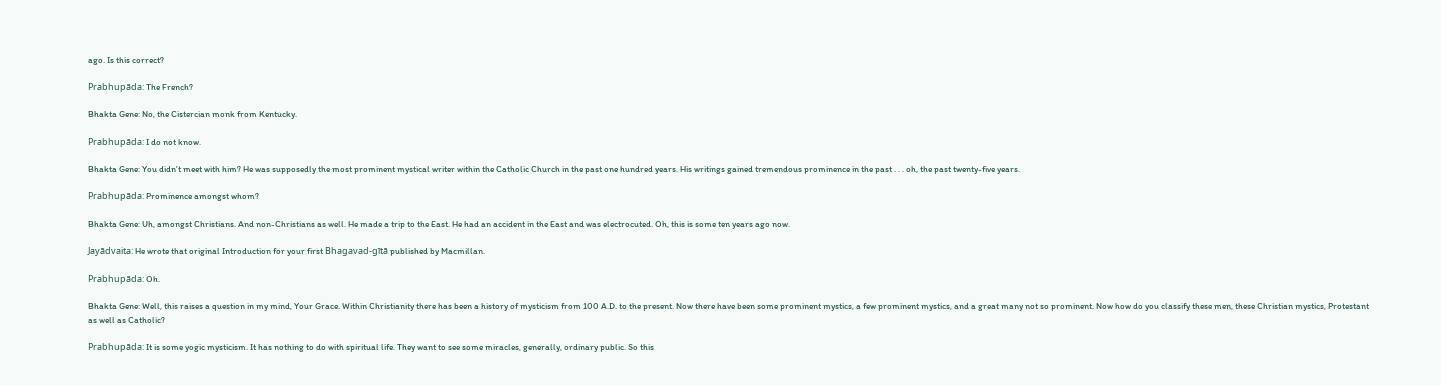ago. Is this correct?

Prabhupāda: The French?

Bhakta Gene: No, the Cistercian monk from Kentucky.

Prabhupāda: I do not know.

Bhakta Gene: You didn't meet with him? He was supposedly the most prominent mystical writer within the Catholic Church in the past one hundred years. His writings gained tremendous prominence in the past . . . oh, the past twenty-five years.

Prabhupāda: Prominence amongst whom?

Bhakta Gene: Uh, amongst Christians. And non-Christians as well. He made a trip to the East. He had an accident in the East and was electrocuted. Oh, this is some ten years ago now.

Jayādvaita: He wrote that original Introduction for your first Bhagavad-gītā published by Macmillan.

Prabhupāda: Oh.

Bhakta Gene: Well, this raises a question in my mind, Your Grace. Within Christianity there has been a history of mysticism from 100 A.D. to the present. Now there have been some prominent mystics, a few prominent mystics, and a great many not so prominent. Now how do you classify these men, these Christian mystics, Protestant as well as Catholic?

Prabhupāda: It is some yogic mysticism. It has nothing to do with spiritual life. They want to see some miracles, generally, ordinary public. So this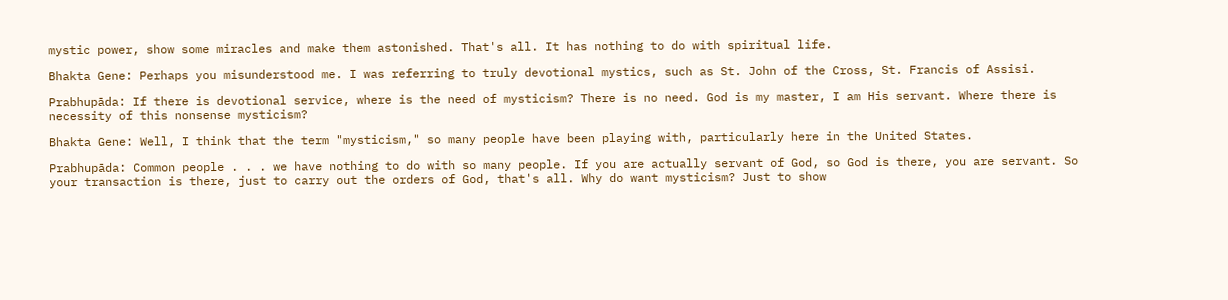mystic power, show some miracles and make them astonished. That's all. It has nothing to do with spiritual life.

Bhakta Gene: Perhaps you misunderstood me. I was referring to truly devotional mystics, such as St. John of the Cross, St. Francis of Assisi.

Prabhupāda: If there is devotional service, where is the need of mysticism? There is no need. God is my master, I am His servant. Where there is necessity of this nonsense mysticism?

Bhakta Gene: Well, I think that the term "mysticism," so many people have been playing with, particularly here in the United States.

Prabhupāda: Common people . . . we have nothing to do with so many people. If you are actually servant of God, so God is there, you are servant. So your transaction is there, just to carry out the orders of God, that's all. Why do want mysticism? Just to show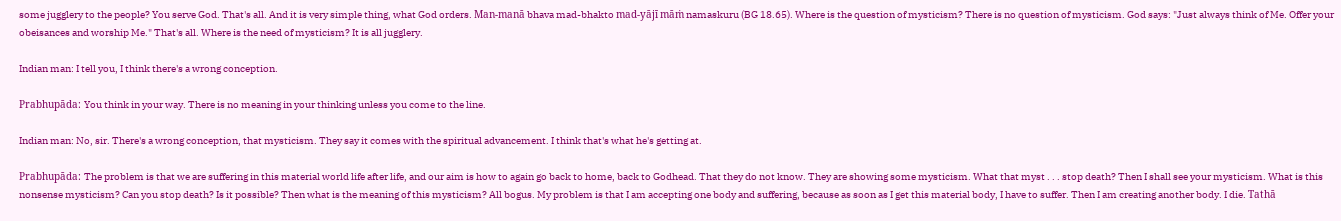some jugglery to the people? You serve God. That's all. And it is very simple thing, what God orders. Man-manā bhava mad-bhakto mad-yājī māṁ namaskuru (BG 18.65). Where is the question of mysticism? There is no question of mysticism. God says: "Just always think of Me. Offer your obeisances and worship Me." That's all. Where is the need of mysticism? It is all jugglery.

Indian man: I tell you, I think there's a wrong conception.

Prabhupāda: You think in your way. There is no meaning in your thinking unless you come to the line.

Indian man: No, sir. There's a wrong conception, that mysticism. They say it comes with the spiritual advancement. I think that's what he's getting at.

Prabhupāda: The problem is that we are suffering in this material world life after life, and our aim is how to again go back to home, back to Godhead. That they do not know. They are showing some mysticism. What that myst . . . stop death? Then I shall see your mysticism. What is this nonsense mysticism? Can you stop death? Is it possible? Then what is the meaning of this mysticism? All bogus. My problem is that I am accepting one body and suffering, because as soon as I get this material body, I have to suffer. Then I am creating another body. I die. Tathā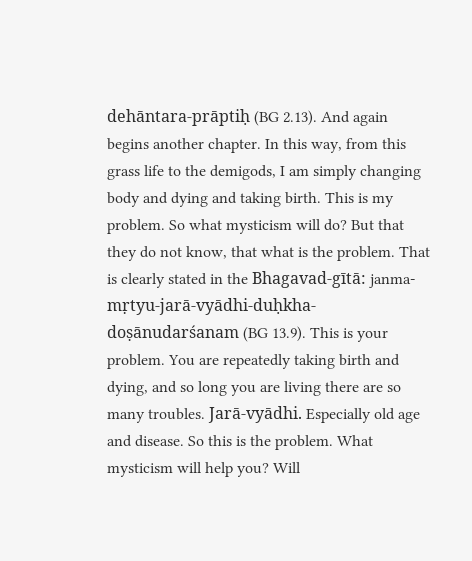dehāntara-prāptiḥ (BG 2.13). And again begins another chapter. In this way, from this grass life to the demigods, I am simply changing body and dying and taking birth. This is my problem. So what mysticism will do? But that they do not know, that what is the problem. That is clearly stated in the Bhagavad-gītā: janma-mṛtyu-jarā-vyādhi-duḥkha-doṣānudarśanam (BG 13.9). This is your problem. You are repeatedly taking birth and dying, and so long you are living there are so many troubles. Jarā-vyādhi. Especially old age and disease. So this is the problem. What mysticism will help you? Will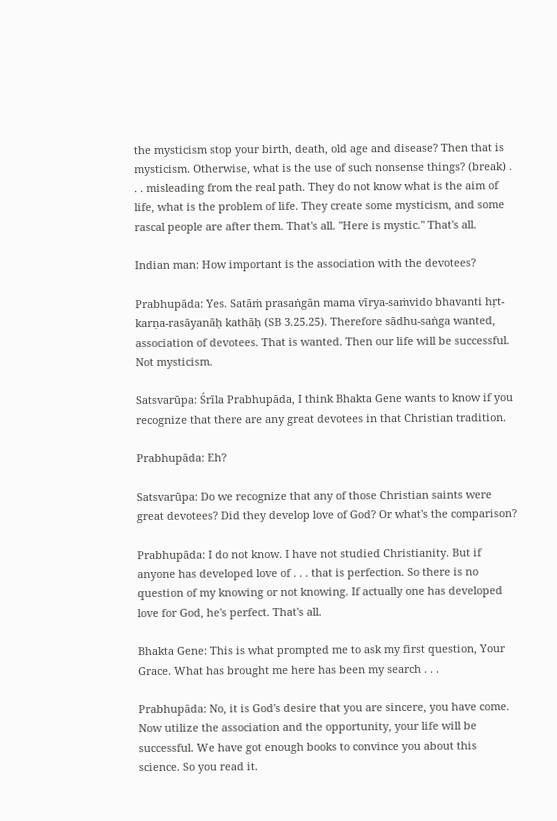the mysticism stop your birth, death, old age and disease? Then that is mysticism. Otherwise, what is the use of such nonsense things? (break) . . . misleading from the real path. They do not know what is the aim of life, what is the problem of life. They create some mysticism, and some rascal people are after them. That's all. "Here is mystic." That's all.

Indian man: How important is the association with the devotees?

Prabhupāda: Yes. Satāṁ prasaṅgān mama vīrya-saṁvido bhavanti hṛt-karṇa-rasāyanāḥ kathāḥ (SB 3.25.25). Therefore sādhu-saṅga wanted, association of devotees. That is wanted. Then our life will be successful. Not mysticism.

Satsvarūpa: Śrīla Prabhupāda, I think Bhakta Gene wants to know if you recognize that there are any great devotees in that Christian tradition.

Prabhupāda: Eh?

Satsvarūpa: Do we recognize that any of those Christian saints were great devotees? Did they develop love of God? Or what's the comparison?

Prabhupāda: I do not know. I have not studied Christianity. But if anyone has developed love of . . . that is perfection. So there is no question of my knowing or not knowing. If actually one has developed love for God, he's perfect. That's all.

Bhakta Gene: This is what prompted me to ask my first question, Your Grace. What has brought me here has been my search . . .

Prabhupāda: No, it is God's desire that you are sincere, you have come. Now utilize the association and the opportunity, your life will be successful. We have got enough books to convince you about this science. So you read it.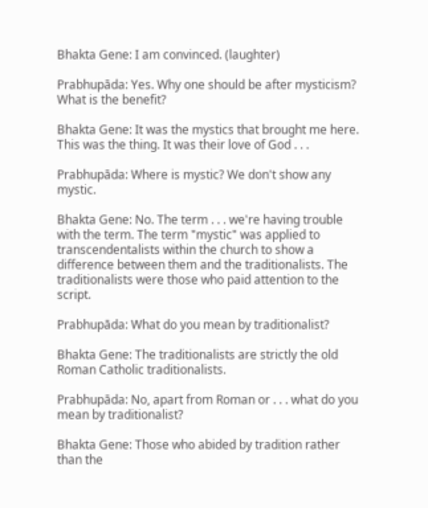Bhakta Gene: I am convinced. (laughter)

Prabhupāda: Yes. Why one should be after mysticism? What is the benefit?

Bhakta Gene: It was the mystics that brought me here. This was the thing. It was their love of God . . .

Prabhupāda: Where is mystic? We don't show any mystic.

Bhakta Gene: No. The term . . . we're having trouble with the term. The term "mystic" was applied to transcendentalists within the church to show a difference between them and the traditionalists. The traditionalists were those who paid attention to the script.

Prabhupāda: What do you mean by traditionalist?

Bhakta Gene: The traditionalists are strictly the old Roman Catholic traditionalists.

Prabhupāda: No, apart from Roman or . . . what do you mean by traditionalist?

Bhakta Gene: Those who abided by tradition rather than the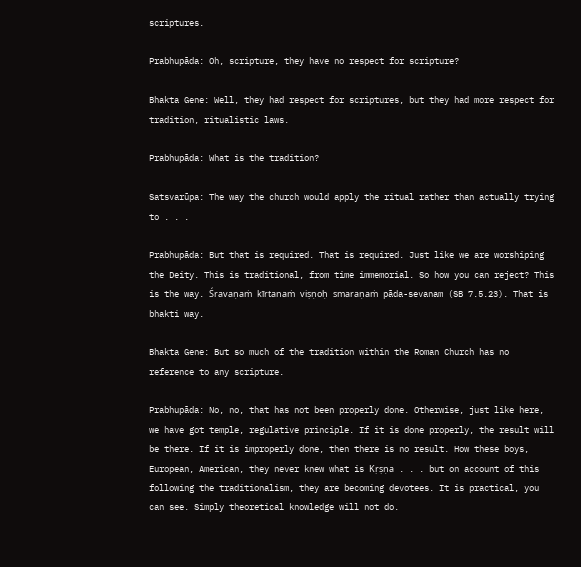scriptures.

Prabhupāda: Oh, scripture, they have no respect for scripture?

Bhakta Gene: Well, they had respect for scriptures, but they had more respect for tradition, ritualistic laws.

Prabhupāda: What is the tradition?

Satsvarūpa: The way the church would apply the ritual rather than actually trying to . . .

Prabhupāda: But that is required. That is required. Just like we are worshiping the Deity. This is traditional, from time immemorial. So how you can reject? This is the way. Śravaṇaṁ kīrtanaṁ viṣṇoḥ smaraṇaṁ pāda-sevanam (SB 7.5.23). That is bhakti way.

Bhakta Gene: But so much of the tradition within the Roman Church has no reference to any scripture.

Prabhupāda: No, no, that has not been properly done. Otherwise, just like here, we have got temple, regulative principle. If it is done properly, the result will be there. If it is improperly done, then there is no result. How these boys, European, American, they never knew what is Kṛṣṇa . . . but on account of this following the traditionalism, they are becoming devotees. It is practical, you can see. Simply theoretical knowledge will not do.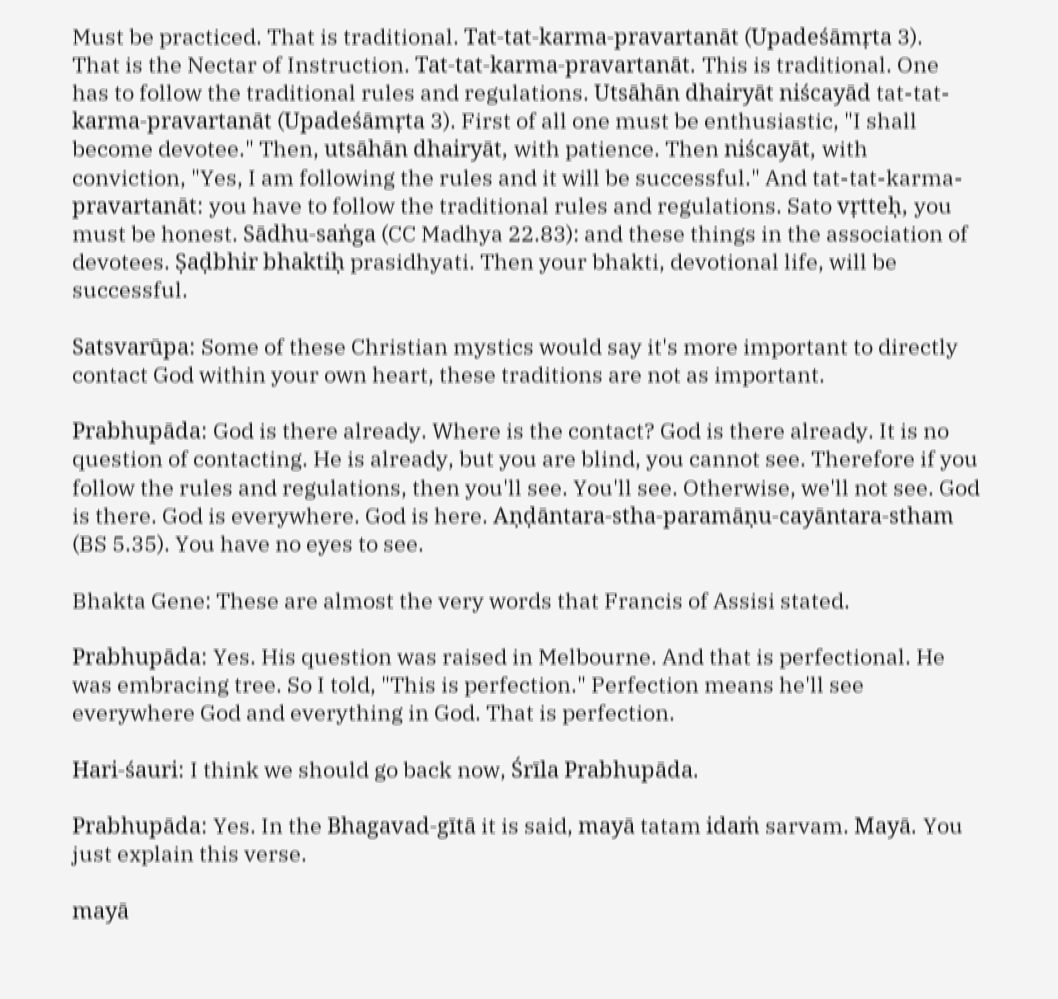Must be practiced. That is traditional. Tat-tat-karma-pravartanāt (Upadeśāmṛta 3). That is the Nectar of Instruction. Tat-tat-karma-pravartanāt. This is traditional. One has to follow the traditional rules and regulations. Utsāhān dhairyāt niścayād tat-tat-karma-pravartanāt (Upadeśāmṛta 3). First of all one must be enthusiastic, "I shall become devotee." Then, utsāhān dhairyāt, with patience. Then niścayāt, with conviction, "Yes, I am following the rules and it will be successful." And tat-tat-karma-pravartanāt: you have to follow the traditional rules and regulations. Sato vṛtteḥ, you must be honest. Sādhu-saṅga (CC Madhya 22.83): and these things in the association of devotees. Ṣaḍbhir bhaktiḥ prasidhyati. Then your bhakti, devotional life, will be successful.

Satsvarūpa: Some of these Christian mystics would say it's more important to directly contact God within your own heart, these traditions are not as important.

Prabhupāda: God is there already. Where is the contact? God is there already. It is no question of contacting. He is already, but you are blind, you cannot see. Therefore if you follow the rules and regulations, then you'll see. You'll see. Otherwise, we'll not see. God is there. God is everywhere. God is here. Aṇḍāntara-stha-paramāṇu-cayāntara-stham (BS 5.35). You have no eyes to see.

Bhakta Gene: These are almost the very words that Francis of Assisi stated.

Prabhupāda: Yes. His question was raised in Melbourne. And that is perfectional. He was embracing tree. So I told, "This is perfection." Perfection means he'll see everywhere God and everything in God. That is perfection.

Hari-śauri: I think we should go back now, Śrīla Prabhupāda.

Prabhupāda: Yes. In the Bhagavad-gītā it is said, mayā tatam idaṁ sarvam. Mayā. You just explain this verse.

mayā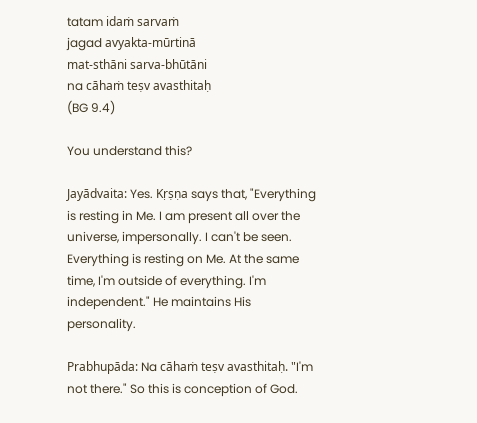tatam idaṁ sarvaṁ
jagad avyakta-mūrtinā
mat-sthāni sarva-bhūtāni
na cāhaṁ teṣv avasthitaḥ
(BG 9.4)

You understand this?

Jayādvaita: Yes. Kṛṣṇa says that, "Everything is resting in Me. I am present all over the universe, impersonally. I can't be seen. Everything is resting on Me. At the same time, I'm outside of everything. I'm independent." He maintains His personality.

Prabhupāda: Na cāhaṁ teṣv avasthitaḥ. "I'm not there." So this is conception of God.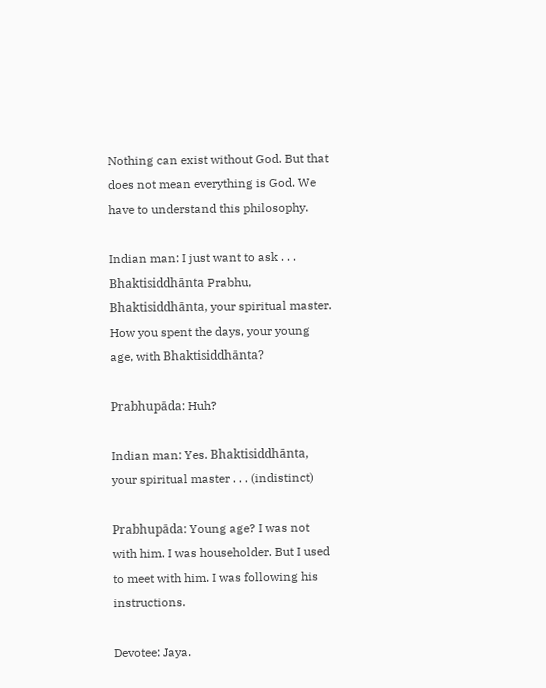Nothing can exist without God. But that does not mean everything is God. We have to understand this philosophy.

Indian man: I just want to ask . . . Bhaktisiddhānta Prabhu, Bhaktisiddhānta, your spiritual master. How you spent the days, your young age, with Bhaktisiddhānta?

Prabhupāda: Huh?

Indian man: Yes. Bhaktisiddhānta, your spiritual master . . . (indistinct)

Prabhupāda: Young age? I was not with him. I was householder. But I used to meet with him. I was following his instructions.

Devotee: Jaya.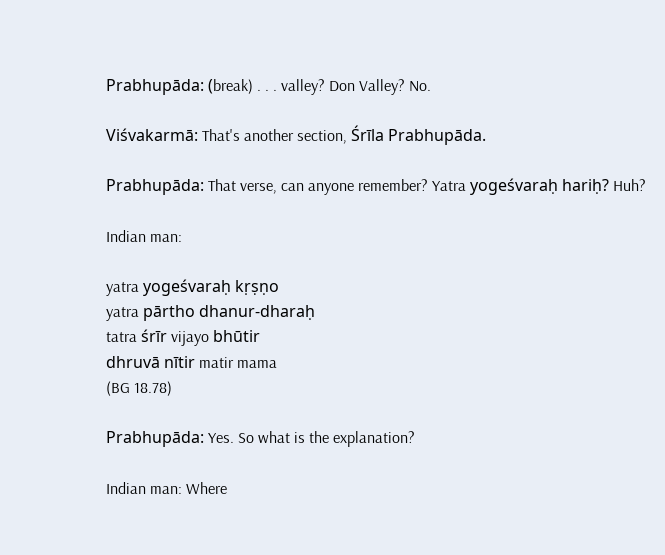Prabhupāda: (break) . . . valley? Don Valley? No.

Viśvakarmā: That's another section, Śrīla Prabhupāda.

Prabhupāda: That verse, can anyone remember? Yatra yogeśvaraḥ hariḥ? Huh?

Indian man:

yatra yogeśvaraḥ kṛṣṇo
yatra pārtho dhanur-dharaḥ
tatra śrīr vijayo bhūtir
dhruvā nītir matir mama
(BG 18.78)

Prabhupāda: Yes. So what is the explanation?

Indian man: Where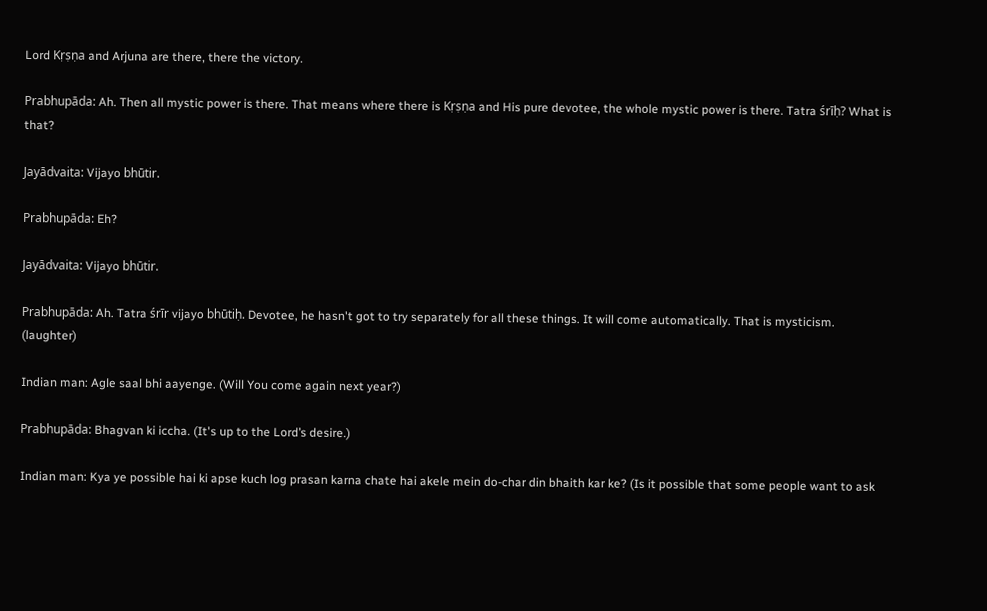Lord Kṛṣṇa and Arjuna are there, there the victory.

Prabhupāda: Ah. Then all mystic power is there. That means where there is Kṛṣṇa and His pure devotee, the whole mystic power is there. Tatra śrīḥ? What is that?

Jayādvaita: Vijayo bhūtir.

Prabhupāda: Eh?

Jayādvaita: Vijayo bhūtir.

Prabhupāda: Ah. Tatra śrīr vijayo bhūtiḥ. Devotee, he hasn't got to try separately for all these things. It will come automatically. That is mysticism. (laughter)

Indian man: Agle saal bhi aayenge. (Will You come again next year?)

Prabhupāda: Bhagvan ki iccha. (It's up to the Lord’s desire.)

Indian man: Kya ye possible hai ki apse kuch log prasan karna chate hai akele mein do-char din bhaith kar ke? (Is it possible that some people want to ask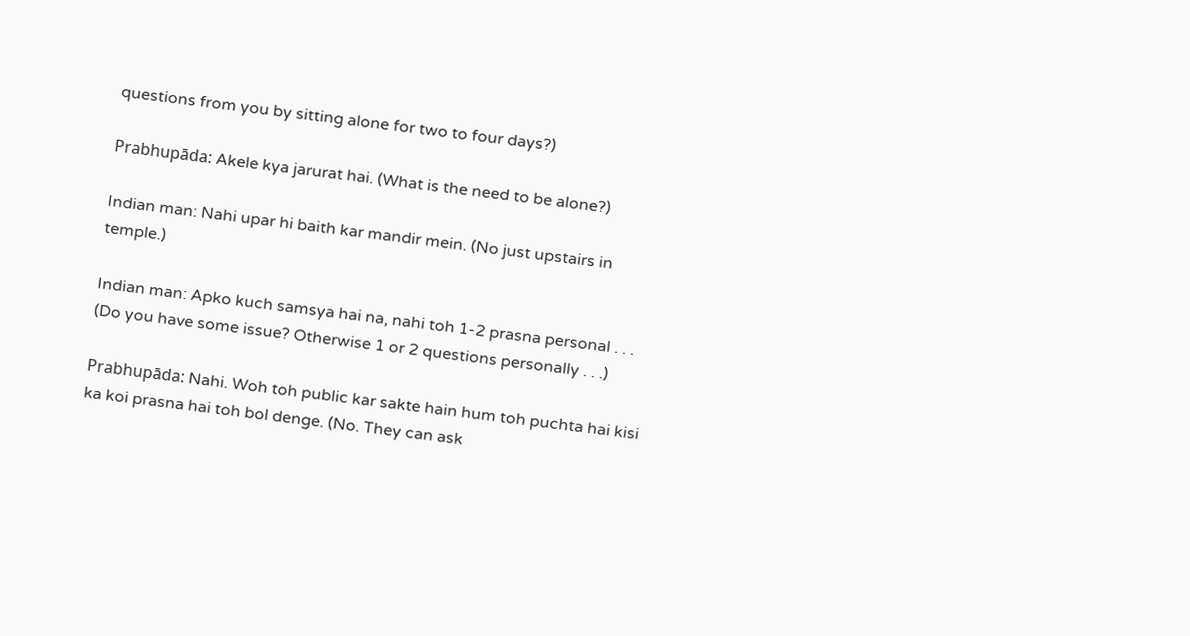questions from you by sitting alone for two to four days?)

Prabhupāda: Akele kya jarurat hai. (What is the need to be alone?)

Indian man: Nahi upar hi baith kar mandir mein. (No just upstairs in temple.)

Indian man: Apko kuch samsya hai na, nahi toh 1-2 prasna personal . . . (Do you have some issue? Otherwise 1 or 2 questions personally . . .)

Prabhupāda: Nahi. Woh toh public kar sakte hain hum toh puchta hai kisi ka koi prasna hai toh bol denge. (No. They can ask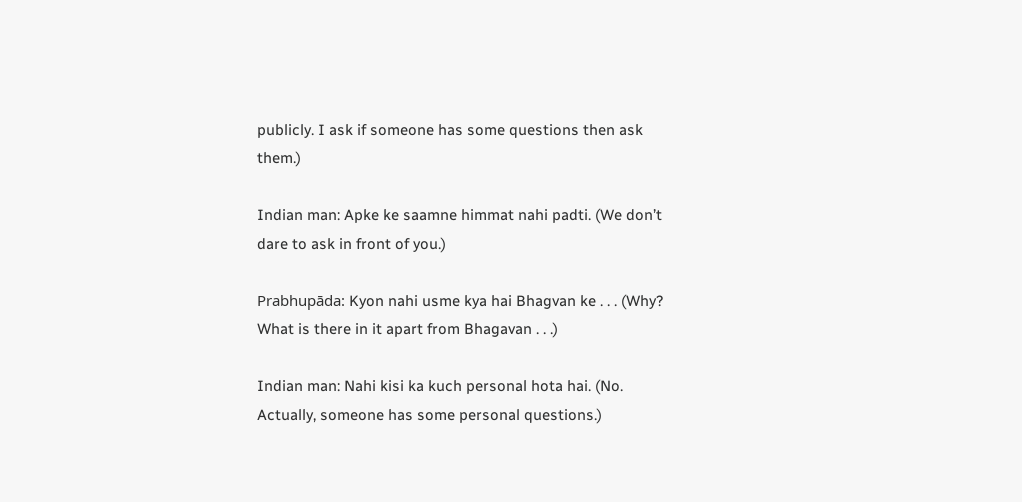publicly. I ask if someone has some questions then ask them.)

Indian man: Apke ke saamne himmat nahi padti. (We don’t dare to ask in front of you.)

Prabhupāda: Kyon nahi usme kya hai Bhagvan ke . . . (Why? What is there in it apart from Bhagavan . . .)

Indian man: Nahi kisi ka kuch personal hota hai. (No. Actually, someone has some personal questions.)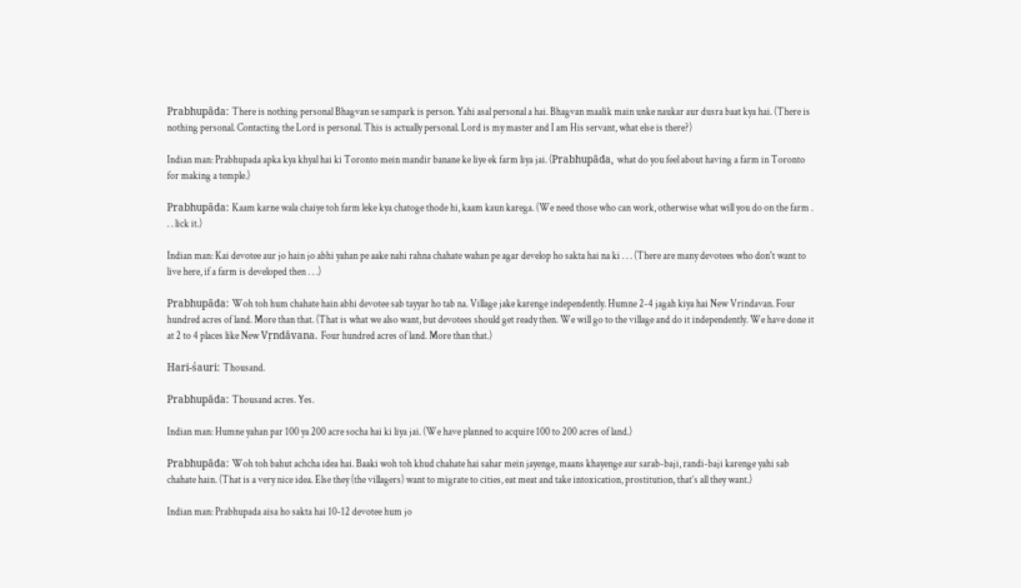Prabhupāda: There is nothing personal Bhagvan se sampark is person. Yahi asal personal a hai. Bhagvan maalik main unke naukar aur dusra baat kya hai. (There is nothing personal. Contacting the Lord is personal. This is actually personal. Lord is my master and I am His servant, what else is there?)

Indian man: Prabhupada apka kya khyal hai ki Toronto mein mandir banane ke liye ek farm liya jai. (Prabhupāda, what do you feel about having a farm in Toronto for making a temple.)

Prabhupāda: Kaam karne wala chaiye toh farm leke kya chatoge thode hi, kaam kaun karega. (We need those who can work, otherwise what will you do on the farm . . . lick it.)

Indian man: Kai devotee aur jo hain jo abhi yahan pe aake nahi rahna chahate wahan pe agar develop ho sakta hai na ki . . . (There are many devotees who don't want to live here, if a farm is developed then . . .)

Prabhupāda: Woh toh hum chahate hain abhi devotee sab tayyar ho tab na. Village jake karenge independently. Humne 2-4 jagah kiya hai New Vrindavan. Four hundred acres of land. More than that. (That is what we also want, but devotees should get ready then. We will go to the village and do it independently. We have done it at 2 to 4 places like New Vṛndāvana. Four hundred acres of land. More than that.)

Hari-śauri: Thousand.

Prabhupāda: Thousand acres. Yes.

Indian man: Humne yahan par 100 ya 200 acre socha hai ki liya jai. (We have planned to acquire 100 to 200 acres of land.)

Prabhupāda: Woh toh bahut achcha idea hai. Baaki woh toh khud chahate hai sahar mein jayenge, maans khayenge aur sarab-baji, randi-baji karenge yahi sab chahate hain. (That is a very nice idea. Else they (the villagers) want to migrate to cities, eat meat and take intoxication, prostitution, that’s all they want.)

Indian man: Prabhupada aisa ho sakta hai 10-12 devotee hum jo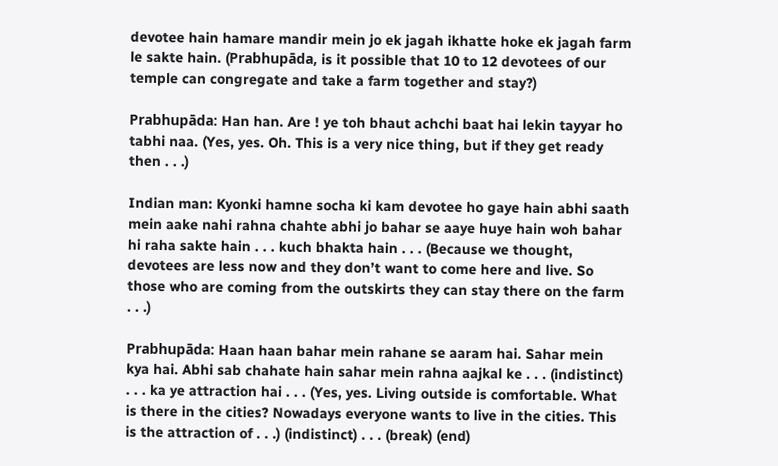devotee hain hamare mandir mein jo ek jagah ikhatte hoke ek jagah farm le sakte hain. (Prabhupāda, is it possible that 10 to 12 devotees of our temple can congregate and take a farm together and stay?)

Prabhupāda: Han han. Are ! ye toh bhaut achchi baat hai lekin tayyar ho tabhi naa. (Yes, yes. Oh. This is a very nice thing, but if they get ready then . . .)

Indian man: Kyonki hamne socha ki kam devotee ho gaye hain abhi saath mein aake nahi rahna chahte abhi jo bahar se aaye huye hain woh bahar hi raha sakte hain . . . kuch bhakta hain . . . (Because we thought, devotees are less now and they don’t want to come here and live. So those who are coming from the outskirts they can stay there on the farm . . .)

Prabhupāda: Haan haan bahar mein rahane se aaram hai. Sahar mein kya hai. Abhi sab chahate hain sahar mein rahna aajkal ke . . . (indistinct) . . . ka ye attraction hai . . . (Yes, yes. Living outside is comfortable. What is there in the cities? Nowadays everyone wants to live in the cities. This is the attraction of . . .) (indistinct) . . . (break) (end)